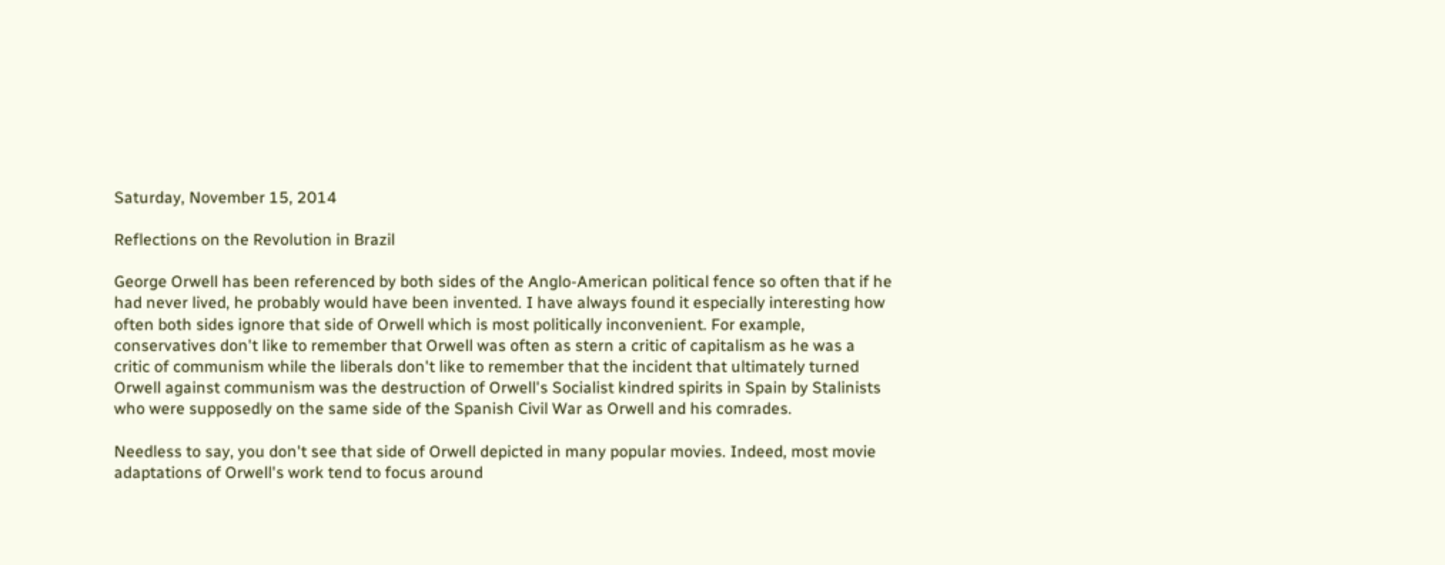Saturday, November 15, 2014

Reflections on the Revolution in Brazil

George Orwell has been referenced by both sides of the Anglo-American political fence so often that if he had never lived, he probably would have been invented. I have always found it especially interesting how often both sides ignore that side of Orwell which is most politically inconvenient. For example, conservatives don't like to remember that Orwell was often as stern a critic of capitalism as he was a critic of communism while the liberals don't like to remember that the incident that ultimately turned Orwell against communism was the destruction of Orwell's Socialist kindred spirits in Spain by Stalinists who were supposedly on the same side of the Spanish Civil War as Orwell and his comrades.

Needless to say, you don't see that side of Orwell depicted in many popular movies. Indeed, most movie adaptations of Orwell's work tend to focus around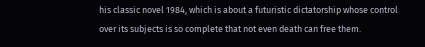his classic novel 1984, which is about a futuristic dictatorship whose control over its subjects is so complete that not even death can free them.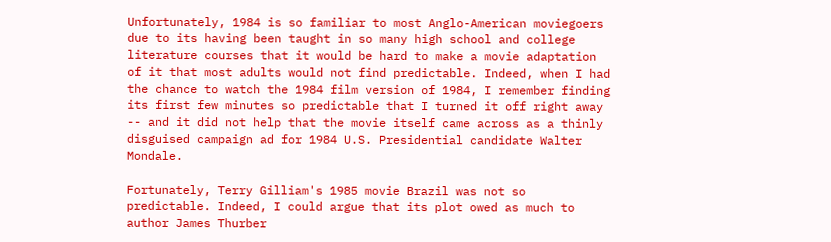Unfortunately, 1984 is so familiar to most Anglo-American moviegoers due to its having been taught in so many high school and college literature courses that it would be hard to make a movie adaptation of it that most adults would not find predictable. Indeed, when I had the chance to watch the 1984 film version of 1984, I remember finding its first few minutes so predictable that I turned it off right away -- and it did not help that the movie itself came across as a thinly disguised campaign ad for 1984 U.S. Presidential candidate Walter Mondale.

Fortunately, Terry Gilliam's 1985 movie Brazil was not so predictable. Indeed, I could argue that its plot owed as much to author James Thurber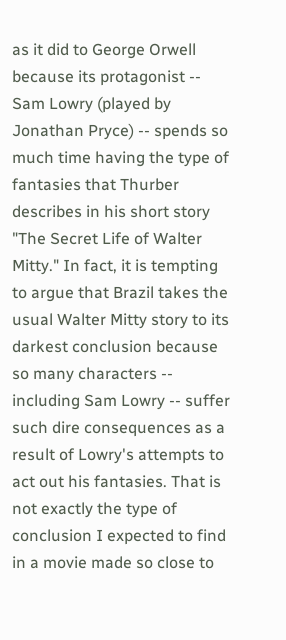as it did to George Orwell because its protagonist -- Sam Lowry (played by Jonathan Pryce) -- spends so much time having the type of fantasies that Thurber describes in his short story "The Secret Life of Walter Mitty." In fact, it is tempting to argue that Brazil takes the usual Walter Mitty story to its darkest conclusion because so many characters -- including Sam Lowry -- suffer such dire consequences as a result of Lowry's attempts to act out his fantasies. That is not exactly the type of conclusion I expected to find in a movie made so close to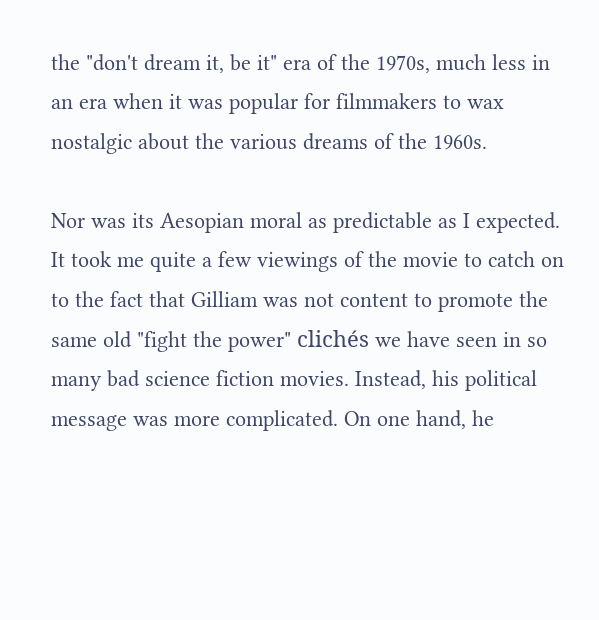the "don't dream it, be it" era of the 1970s, much less in an era when it was popular for filmmakers to wax nostalgic about the various dreams of the 1960s.

Nor was its Aesopian moral as predictable as I expected. It took me quite a few viewings of the movie to catch on to the fact that Gilliam was not content to promote the same old "fight the power" clichés we have seen in so many bad science fiction movies. Instead, his political message was more complicated. On one hand, he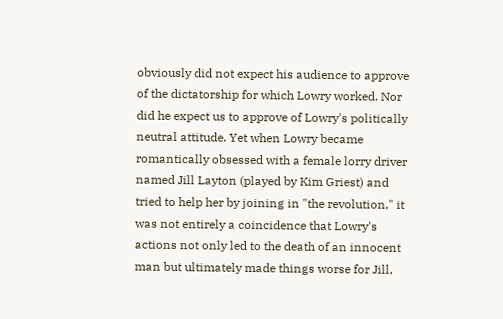obviously did not expect his audience to approve of the dictatorship for which Lowry worked. Nor did he expect us to approve of Lowry's politically neutral attitude. Yet when Lowry became romantically obsessed with a female lorry driver named Jill Layton (played by Kim Griest) and tried to help her by joining in "the revolution," it was not entirely a coincidence that Lowry's actions not only led to the death of an innocent man but ultimately made things worse for Jill,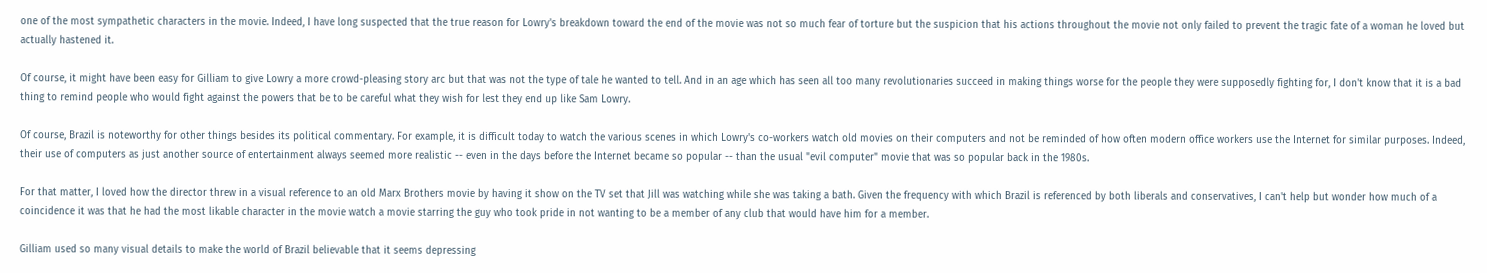one of the most sympathetic characters in the movie. Indeed, I have long suspected that the true reason for Lowry's breakdown toward the end of the movie was not so much fear of torture but the suspicion that his actions throughout the movie not only failed to prevent the tragic fate of a woman he loved but actually hastened it.

Of course, it might have been easy for Gilliam to give Lowry a more crowd-pleasing story arc but that was not the type of tale he wanted to tell. And in an age which has seen all too many revolutionaries succeed in making things worse for the people they were supposedly fighting for, I don't know that it is a bad thing to remind people who would fight against the powers that be to be careful what they wish for lest they end up like Sam Lowry.

Of course, Brazil is noteworthy for other things besides its political commentary. For example, it is difficult today to watch the various scenes in which Lowry's co-workers watch old movies on their computers and not be reminded of how often modern office workers use the Internet for similar purposes. Indeed, their use of computers as just another source of entertainment always seemed more realistic -- even in the days before the Internet became so popular -- than the usual "evil computer" movie that was so popular back in the 1980s.

For that matter, I loved how the director threw in a visual reference to an old Marx Brothers movie by having it show on the TV set that Jill was watching while she was taking a bath. Given the frequency with which Brazil is referenced by both liberals and conservatives, I can't help but wonder how much of a coincidence it was that he had the most likable character in the movie watch a movie starring the guy who took pride in not wanting to be a member of any club that would have him for a member.

Gilliam used so many visual details to make the world of Brazil believable that it seems depressing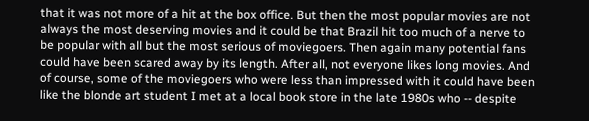that it was not more of a hit at the box office. But then the most popular movies are not always the most deserving movies and it could be that Brazil hit too much of a nerve to be popular with all but the most serious of moviegoers. Then again many potential fans could have been scared away by its length. After all, not everyone likes long movies. And of course, some of the moviegoers who were less than impressed with it could have been like the blonde art student I met at a local book store in the late 1980s who -- despite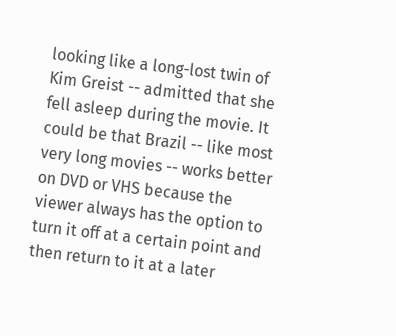looking like a long-lost twin of Kim Greist -- admitted that she fell asleep during the movie. It could be that Brazil -- like most very long movies -- works better on DVD or VHS because the viewer always has the option to turn it off at a certain point and then return to it at a later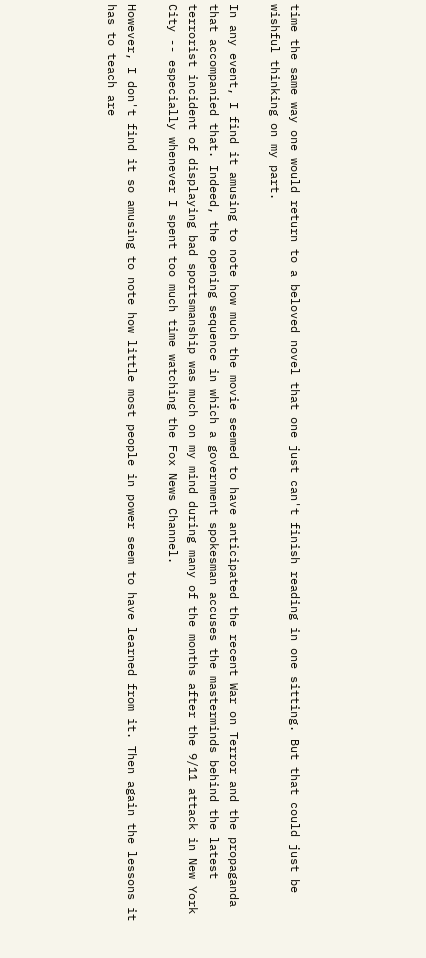time the same way one would return to a beloved novel that one just can't finish reading in one sitting. But that could just be wishful thinking on my part.

In any event, I find it amusing to note how much the movie seemed to have anticipated the recent War on Terror and the propaganda that accompanied that. Indeed, the opening sequence in which a government spokesman accuses the masterminds behind the latest terrorist incident of displaying bad sportsmanship was much on my mind during many of the months after the 9/11 attack in New York City -- especially whenever I spent too much time watching the Fox News Channel.

However, I don't find it so amusing to note how little most people in power seem to have learned from it. Then again the lessons it has to teach are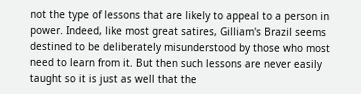not the type of lessons that are likely to appeal to a person in power. Indeed, like most great satires, Gilliam's Brazil seems destined to be deliberately misunderstood by those who most need to learn from it. But then such lessons are never easily taught so it is just as well that the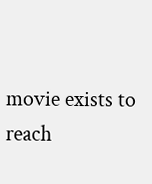movie exists to reach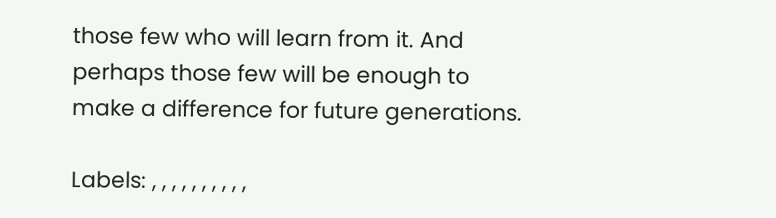those few who will learn from it. And perhaps those few will be enough to make a difference for future generations.

Labels: , , , , , , , , , ,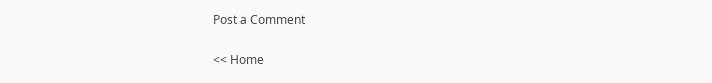Post a Comment

<< Home